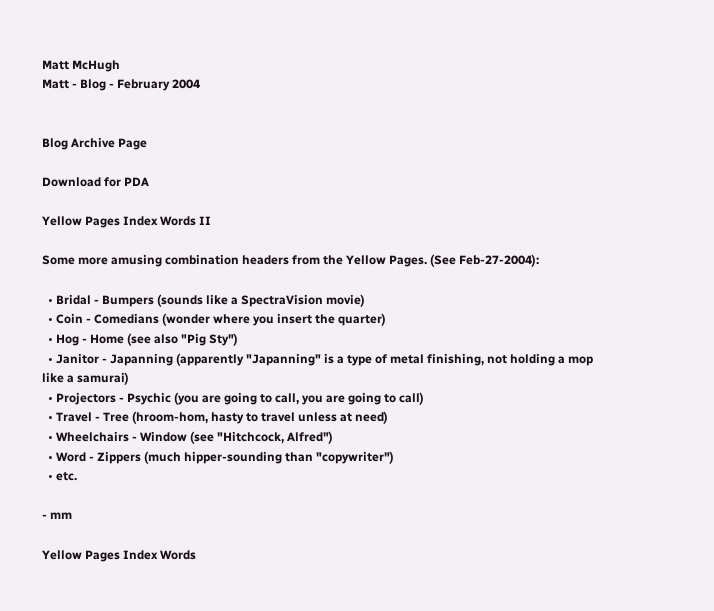Matt McHugh
Matt - Blog - February 2004


Blog Archive Page

Download for PDA

Yellow Pages Index Words II

Some more amusing combination headers from the Yellow Pages. (See Feb-27-2004):

  • Bridal - Bumpers (sounds like a SpectraVision movie)
  • Coin - Comedians (wonder where you insert the quarter)
  • Hog - Home (see also "Pig Sty")
  • Janitor - Japanning (apparently "Japanning" is a type of metal finishing, not holding a mop like a samurai)
  • Projectors - Psychic (you are going to call, you are going to call)
  • Travel - Tree (hroom-hom, hasty to travel unless at need)
  • Wheelchairs - Window (see "Hitchcock, Alfred")
  • Word - Zippers (much hipper-sounding than "copywriter")
  • etc.

- mm

Yellow Pages Index Words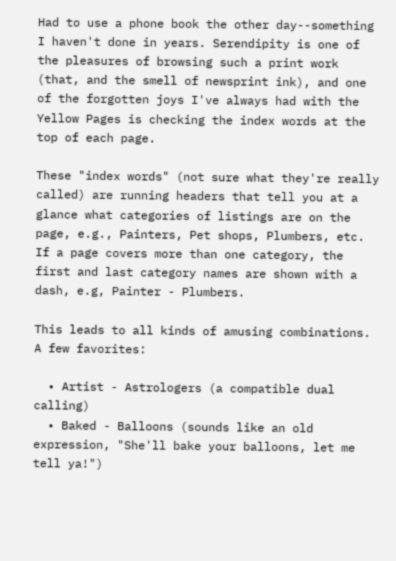Had to use a phone book the other day--something I haven't done in years. Serendipity is one of the pleasures of browsing such a print work (that, and the smell of newsprint ink), and one of the forgotten joys I've always had with the Yellow Pages is checking the index words at the top of each page.

These "index words" (not sure what they're really called) are running headers that tell you at a glance what categories of listings are on the page, e.g., Painters, Pet shops, Plumbers, etc. If a page covers more than one category, the first and last category names are shown with a dash, e.g, Painter - Plumbers.

This leads to all kinds of amusing combinations. A few favorites:

  • Artist - Astrologers (a compatible dual calling)
  • Baked - Balloons (sounds like an old expression, "She'll bake your balloons, let me tell ya!")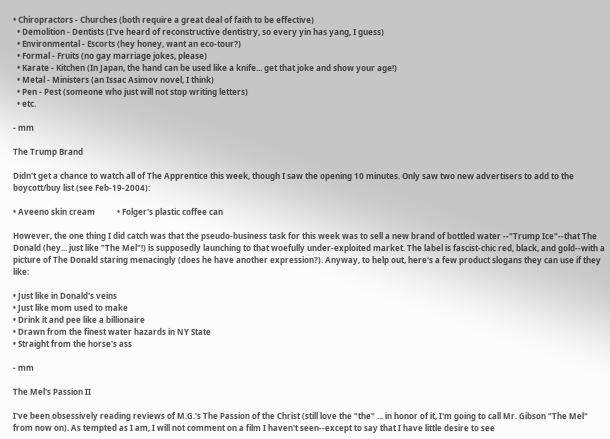• Chiropractors - Churches (both require a great deal of faith to be effective)
  • Demolition - Dentists (I've heard of reconstructive dentistry, so every yin has yang, I guess)
  • Environmental - Escorts (hey honey, want an eco-tour?)
  • Formal - Fruits (no gay marriage jokes, please)
  • Karate - Kitchen (In Japan, the hand can be used like a knife... get that joke and show your age!)
  • Metal - Ministers (an Issac Asimov novel, I think)
  • Pen - Pest (someone who just will not stop writing letters)
  • etc.

- mm

The Trump Brand

Didn't get a chance to watch all of The Apprentice this week, though I saw the opening 10 minutes. Only saw two new advertisers to add to the boycott/buy list (see Feb-19-2004):

• Aveeno skin cream           • Folger's plastic coffee can

However, the one thing I did catch was that the pseudo-business task for this week was to sell a new brand of bottled water --"Trump Ice"--that The Donald (hey... just like "The Mel"!) is supposedly launching to that woefully under-exploited market. The label is fascist-chic red, black, and gold--with a picture of The Donald staring menacingly (does he have another expression?). Anyway, to help out, here's a few product slogans they can use if they like:

• Just like in Donald's veins
• Just like mom used to make
• Drink it and pee like a billionaire
• Drawn from the finest water hazards in NY State
• Straight from the horse's ass

- mm

The Mel's Passion II

I've been obsessively reading reviews of M.G.'s The Passion of the Christ (still love the "the" ... in honor of it, I'm going to call Mr. Gibson "The Mel" from now on). As tempted as I am, I will not comment on a film I haven't seen--except to say that I have little desire to see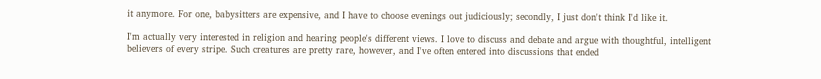it anymore. For one, babysitters are expensive, and I have to choose evenings out judiciously; secondly, I just don't think I'd like it.

I'm actually very interested in religion and hearing people's different views. I love to discuss and debate and argue with thoughtful, intelligent believers of every stripe. Such creatures are pretty rare, however, and I've often entered into discussions that ended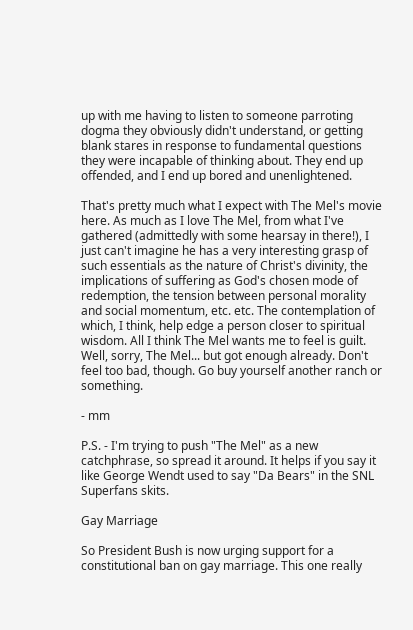up with me having to listen to someone parroting dogma they obviously didn't understand, or getting blank stares in response to fundamental questions they were incapable of thinking about. They end up offended, and I end up bored and unenlightened.

That's pretty much what I expect with The Mel's movie here. As much as I love The Mel, from what I've gathered (admittedly with some hearsay in there!), I just can't imagine he has a very interesting grasp of such essentials as the nature of Christ's divinity, the implications of suffering as God's chosen mode of redemption, the tension between personal morality and social momentum, etc. etc. The contemplation of which, I think, help edge a person closer to spiritual wisdom. All I think The Mel wants me to feel is guilt. Well, sorry, The Mel... but got enough already. Don't feel too bad, though. Go buy yourself another ranch or something.

- mm

P.S. - I'm trying to push "The Mel" as a new catchphrase, so spread it around. It helps if you say it like George Wendt used to say "Da Bears" in the SNL Superfans skits.

Gay Marriage

So President Bush is now urging support for a constitutional ban on gay marriage. This one really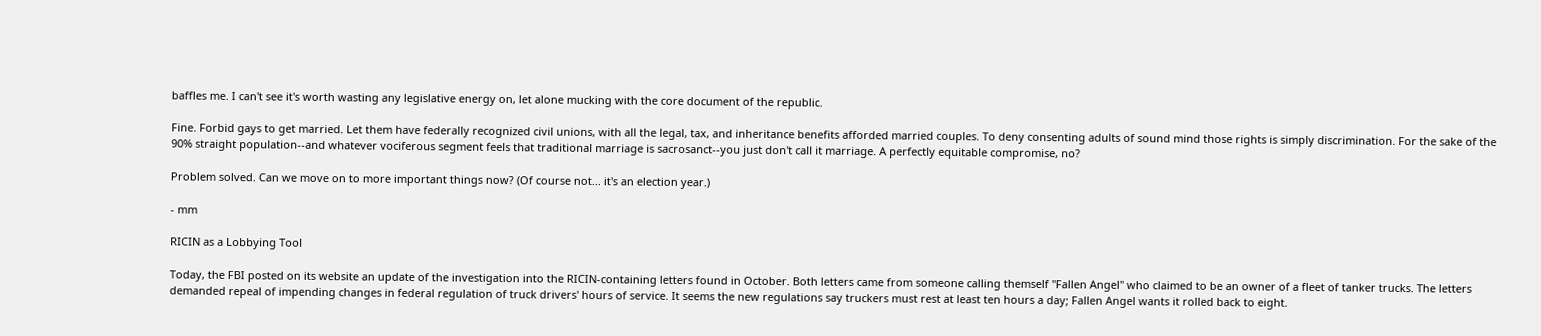baffles me. I can't see it's worth wasting any legislative energy on, let alone mucking with the core document of the republic.

Fine. Forbid gays to get married. Let them have federally recognized civil unions, with all the legal, tax, and inheritance benefits afforded married couples. To deny consenting adults of sound mind those rights is simply discrimination. For the sake of the 90% straight population--and whatever vociferous segment feels that traditional marriage is sacrosanct--you just don't call it marriage. A perfectly equitable compromise, no?

Problem solved. Can we move on to more important things now? (Of course not... it's an election year.)

- mm

RICIN as a Lobbying Tool

Today, the FBI posted on its website an update of the investigation into the RICIN-containing letters found in October. Both letters came from someone calling themself "Fallen Angel" who claimed to be an owner of a fleet of tanker trucks. The letters demanded repeal of impending changes in federal regulation of truck drivers' hours of service. It seems the new regulations say truckers must rest at least ten hours a day; Fallen Angel wants it rolled back to eight.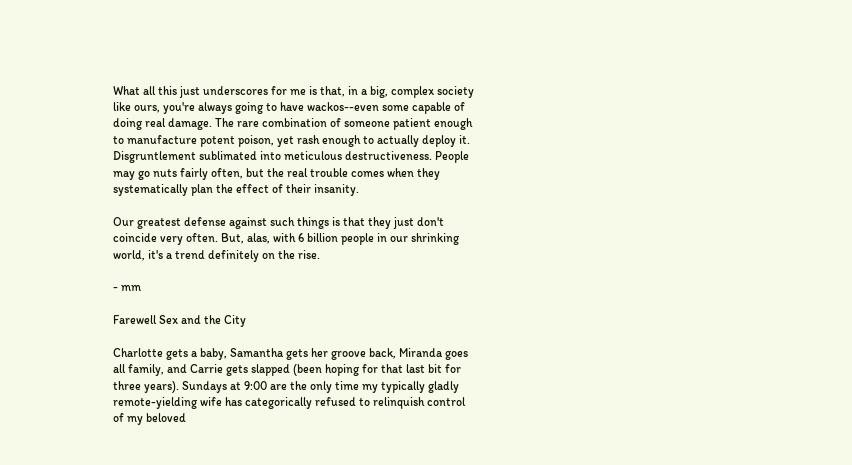What all this just underscores for me is that, in a big, complex society like ours, you're always going to have wackos--even some capable of doing real damage. The rare combination of someone patient enough to manufacture potent poison, yet rash enough to actually deploy it. Disgruntlement sublimated into meticulous destructiveness. People may go nuts fairly often, but the real trouble comes when they systematically plan the effect of their insanity.

Our greatest defense against such things is that they just don't coincide very often. But, alas, with 6 billion people in our shrinking world, it's a trend definitely on the rise.

- mm

Farewell Sex and the City

Charlotte gets a baby, Samantha gets her groove back, Miranda goes all family, and Carrie gets slapped (been hoping for that last bit for three years). Sundays at 9:00 are the only time my typically gladly remote-yielding wife has categorically refused to relinquish control of my beloved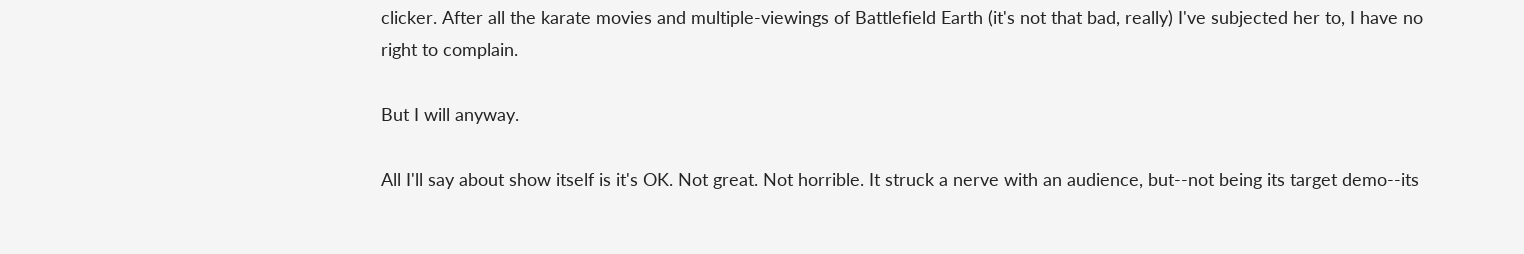clicker. After all the karate movies and multiple-viewings of Battlefield Earth (it's not that bad, really) I've subjected her to, I have no right to complain.

But I will anyway.

All I'll say about show itself is it's OK. Not great. Not horrible. It struck a nerve with an audience, but--not being its target demo--its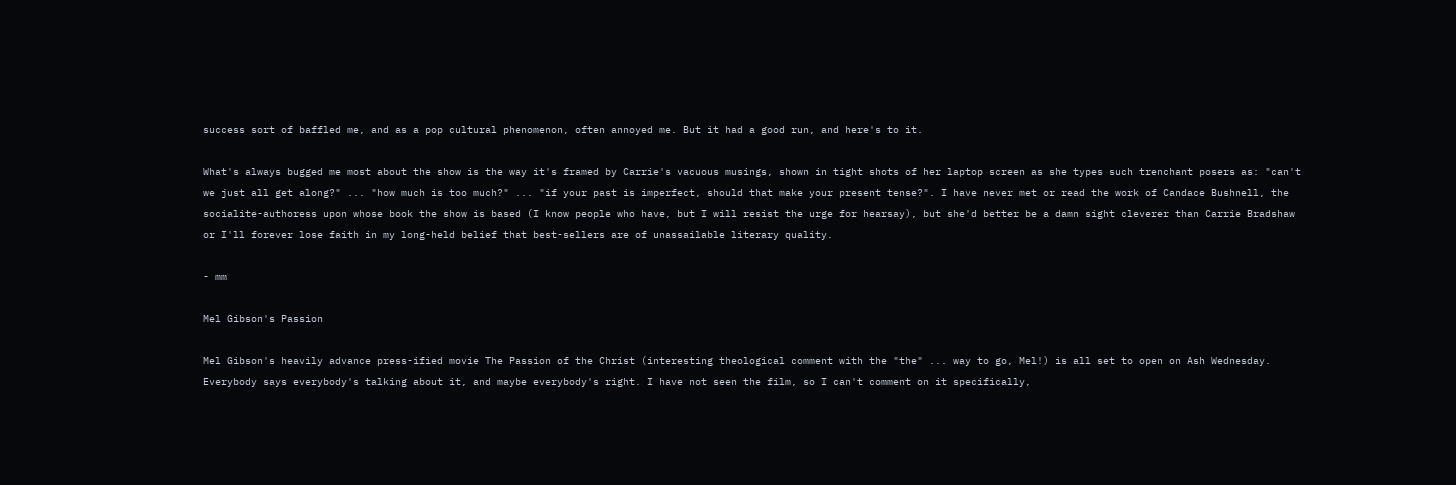success sort of baffled me, and as a pop cultural phenomenon, often annoyed me. But it had a good run, and here's to it.

What's always bugged me most about the show is the way it's framed by Carrie's vacuous musings, shown in tight shots of her laptop screen as she types such trenchant posers as: "can't we just all get along?" ... "how much is too much?" ... "if your past is imperfect, should that make your present tense?". I have never met or read the work of Candace Bushnell, the socialite-authoress upon whose book the show is based (I know people who have, but I will resist the urge for hearsay), but she'd better be a damn sight cleverer than Carrie Bradshaw or I'll forever lose faith in my long-held belief that best-sellers are of unassailable literary quality.

- mm

Mel Gibson's Passion

Mel Gibson's heavily advance press-ified movie The Passion of the Christ (interesting theological comment with the "the" ... way to go, Mel!) is all set to open on Ash Wednesday. Everybody says everybody's talking about it, and maybe everybody's right. I have not seen the film, so I can't comment on it specifically,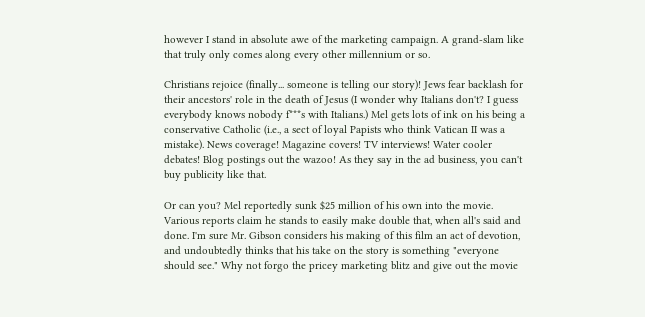however I stand in absolute awe of the marketing campaign. A grand-slam like that truly only comes along every other millennium or so.

Christians rejoice (finally... someone is telling our story)! Jews fear backlash for their ancestors' role in the death of Jesus (I wonder why Italians don't? I guess everybody knows nobody f***s with Italians.) Mel gets lots of ink on his being a conservative Catholic (i.e., a sect of loyal Papists who think Vatican II was a mistake). News coverage! Magazine covers! TV interviews! Water cooler debates! Blog postings out the wazoo! As they say in the ad business, you can't buy publicity like that.

Or can you? Mel reportedly sunk $25 million of his own into the movie. Various reports claim he stands to easily make double that, when all's said and done. I'm sure Mr. Gibson considers his making of this film an act of devotion, and undoubtedly thinks that his take on the story is something "everyone should see." Why not forgo the pricey marketing blitz and give out the movie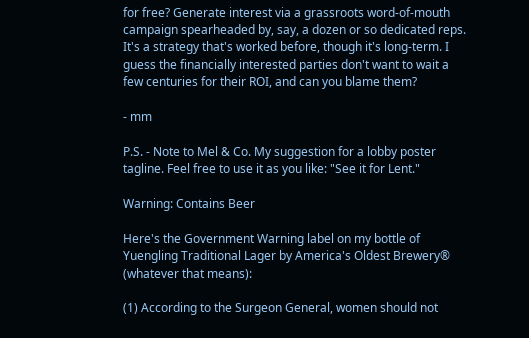for free? Generate interest via a grassroots word-of-mouth campaign spearheaded by, say, a dozen or so dedicated reps. It's a strategy that's worked before, though it's long-term. I guess the financially interested parties don't want to wait a few centuries for their ROI, and can you blame them?

- mm

P.S. - Note to Mel & Co. My suggestion for a lobby poster tagline. Feel free to use it as you like: "See it for Lent."

Warning: Contains Beer

Here's the Government Warning label on my bottle of Yuengling Traditional Lager by America's Oldest Brewery® (whatever that means):

(1) According to the Surgeon General, women should not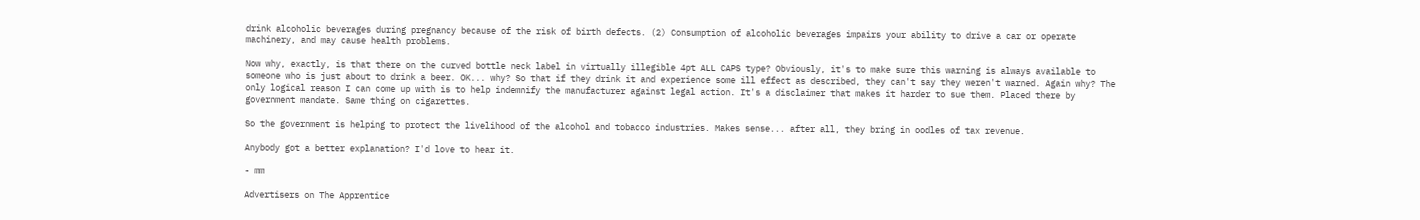drink alcoholic beverages during pregnancy because of the risk of birth defects. (2) Consumption of alcoholic beverages impairs your ability to drive a car or operate machinery, and may cause health problems.

Now why, exactly, is that there on the curved bottle neck label in virtually illegible 4pt ALL CAPS type? Obviously, it's to make sure this warning is always available to someone who is just about to drink a beer. OK... why? So that if they drink it and experience some ill effect as described, they can't say they weren't warned. Again why? The only logical reason I can come up with is to help indemnify the manufacturer against legal action. It's a disclaimer that makes it harder to sue them. Placed there by government mandate. Same thing on cigarettes.

So the government is helping to protect the livelihood of the alcohol and tobacco industries. Makes sense... after all, they bring in oodles of tax revenue.

Anybody got a better explanation? I'd love to hear it.

- mm

Advertisers on The Apprentice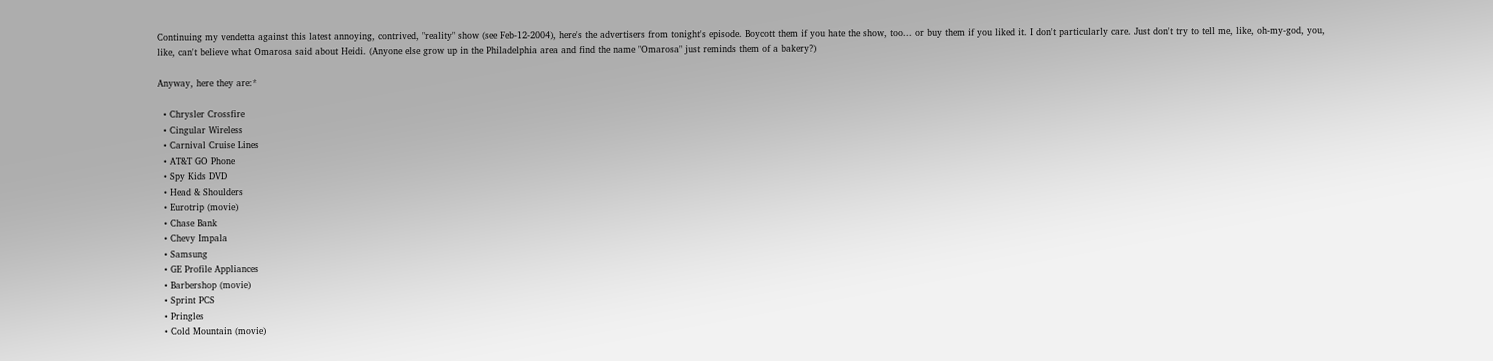Continuing my vendetta against this latest annoying, contrived, "reality" show (see Feb-12-2004), here's the advertisers from tonight's episode. Boycott them if you hate the show, too... or buy them if you liked it. I don't particularly care. Just don't try to tell me, like, oh-my-god, you, like, can't believe what Omarosa said about Heidi. (Anyone else grow up in the Philadelphia area and find the name "Omarosa" just reminds them of a bakery?)

Anyway, here they are:*

  • Chrysler Crossfire
  • Cingular Wireless
  • Carnival Cruise Lines
  • AT&T GO Phone
  • Spy Kids DVD
  • Head & Shoulders
  • Eurotrip (movie)
  • Chase Bank
  • Chevy Impala
  • Samsung
  • GE Profile Appliances
  • Barbershop (movie)
  • Sprint PCS
  • Pringles
  • Cold Mountain (movie)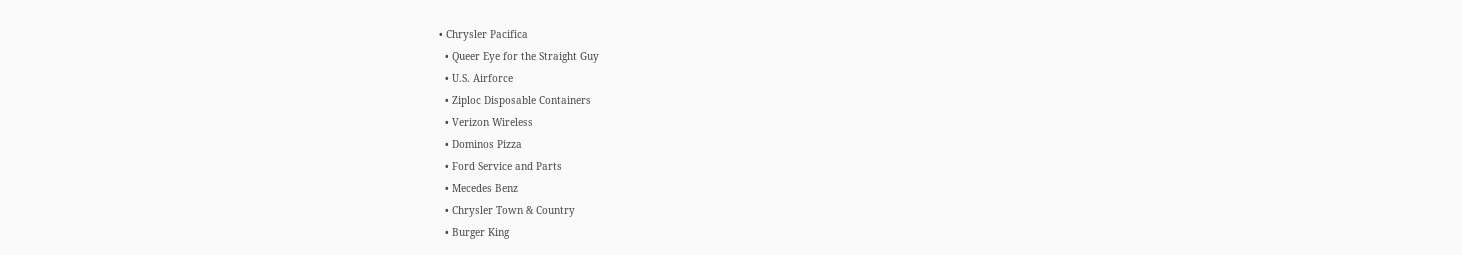• Chrysler Pacifica
  • Queer Eye for the Straight Guy
  • U.S. Airforce
  • Ziploc Disposable Containers
  • Verizon Wireless
  • Dominos Pizza
  • Ford Service and Parts
  • Mecedes Benz
  • Chrysler Town & Country
  • Burger King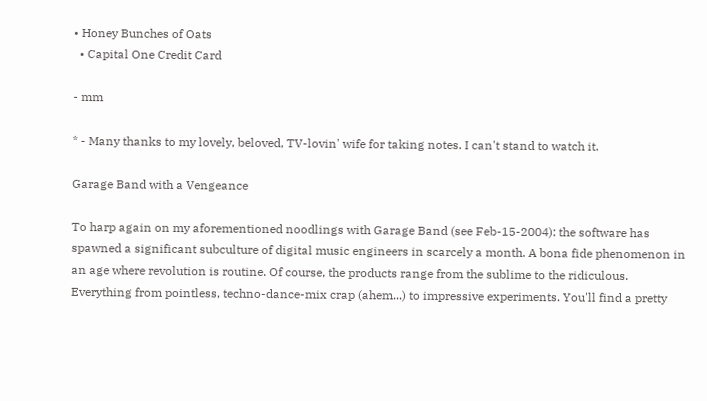• Honey Bunches of Oats
  • Capital One Credit Card

- mm

* - Many thanks to my lovely, beloved, TV-lovin' wife for taking notes. I can't stand to watch it.

Garage Band with a Vengeance

To harp again on my aforementioned noodlings with Garage Band (see Feb-15-2004): the software has spawned a significant subculture of digital music engineers in scarcely a month. A bona fide phenomenon in an age where revolution is routine. Of course, the products range from the sublime to the ridiculous. Everything from pointless, techno-dance-mix crap (ahem...) to impressive experiments. You'll find a pretty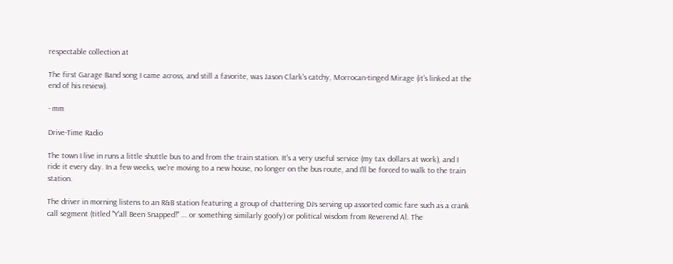respectable collection at

The first Garage Band song I came across, and still a favorite, was Jason Clark's catchy, Morrocan-tinged Mirage (it's linked at the end of his review).

- mm

Drive-Time Radio

The town I live in runs a little shuttle bus to and from the train station. It's a very useful service (my tax dollars at work), and I ride it every day. In a few weeks, we're moving to a new house, no longer on the bus route, and I'll be forced to walk to the train station.

The driver in morning listens to an R&B station featuring a group of chattering DJs serving up assorted comic fare such as a crank call segment (titled "Y'all Been Snapped!" ... or something similarly goofy) or political wisdom from Reverend Al. The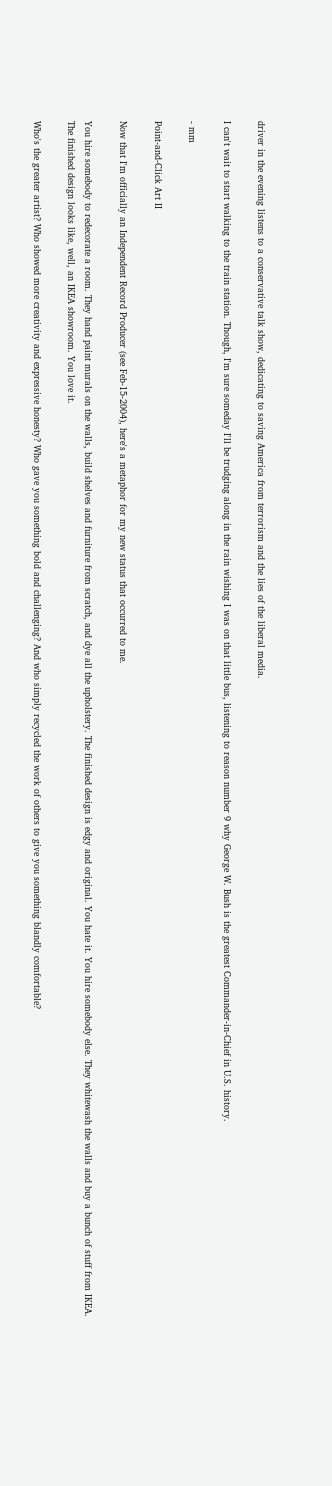driver in the evening listens to a conservative talk show, dedicating to saving America from terrorism and the lies of the liberal media.

I can't wait to start walking to the train station. Though, I'm sure someday I'll be trudging along in the rain wishing I was on that little bus, listening to reason number 9 why George W. Bush is the greatest Commander-in-Chief in U.S. history.

- mm

Point-and-Click Art II

Now that I'm officially an Independent Record Producer (see Feb-15-2004), here's a metaphor for my new status that occurred to me.

You hire somebody to redecorate a room. They hand paint murals on the walls, build shelves and furniture from scratch, and dye all the upholstery. The finished design is edgy and original. You hate it. You hire somebody else. They whitewash the walls and buy a bunch of stuff from IKEA. The finished design looks like, well, an IKEA showroom. You love it.

Who's the greater artist? Who showed more creativity and expressive honesty? Who gave you something bold and challenging? And who simply recycled the work of others to give you something blandly comfortable?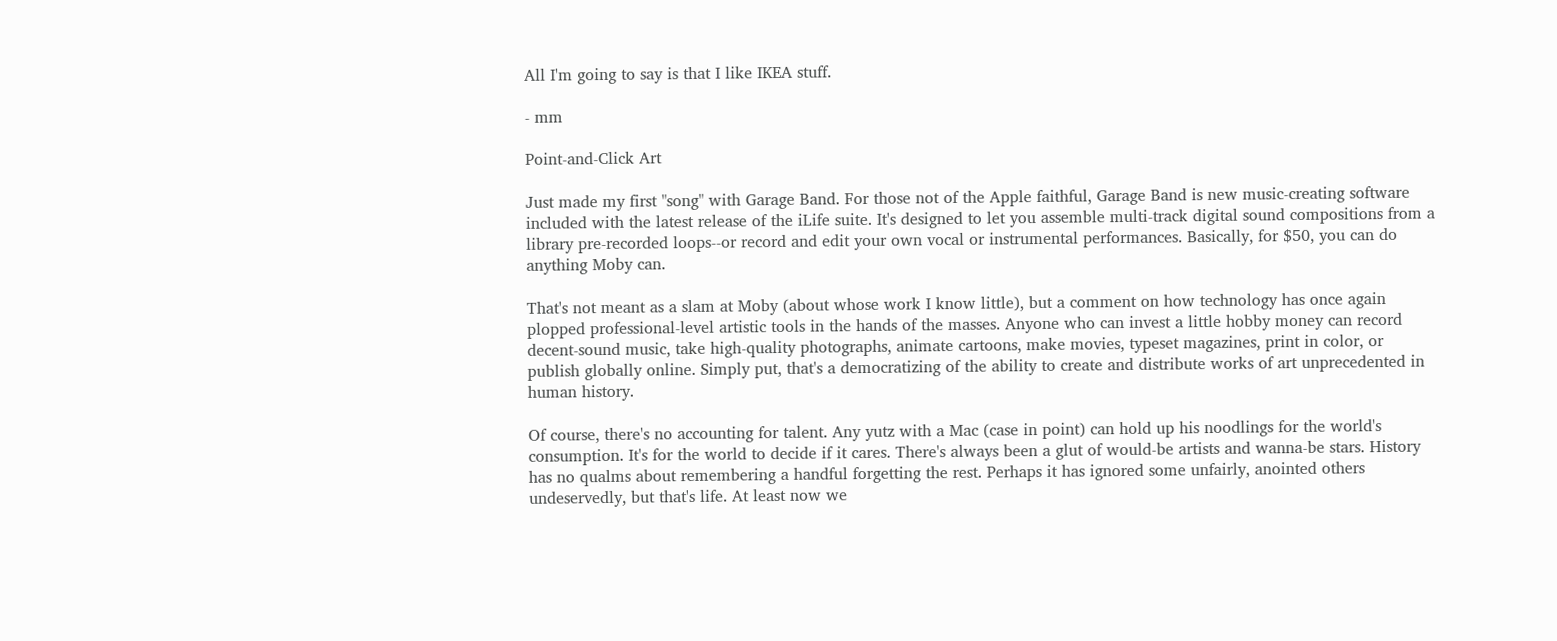All I'm going to say is that I like IKEA stuff.

- mm

Point-and-Click Art

Just made my first "song" with Garage Band. For those not of the Apple faithful, Garage Band is new music-creating software included with the latest release of the iLife suite. It's designed to let you assemble multi-track digital sound compositions from a library pre-recorded loops--or record and edit your own vocal or instrumental performances. Basically, for $50, you can do anything Moby can.

That's not meant as a slam at Moby (about whose work I know little), but a comment on how technology has once again plopped professional-level artistic tools in the hands of the masses. Anyone who can invest a little hobby money can record decent-sound music, take high-quality photographs, animate cartoons, make movies, typeset magazines, print in color, or publish globally online. Simply put, that's a democratizing of the ability to create and distribute works of art unprecedented in human history.

Of course, there's no accounting for talent. Any yutz with a Mac (case in point) can hold up his noodlings for the world's consumption. It's for the world to decide if it cares. There's always been a glut of would-be artists and wanna-be stars. History has no qualms about remembering a handful forgetting the rest. Perhaps it has ignored some unfairly, anointed others undeservedly, but that's life. At least now we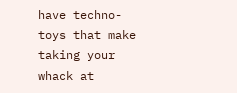have techno-toys that make taking your whack at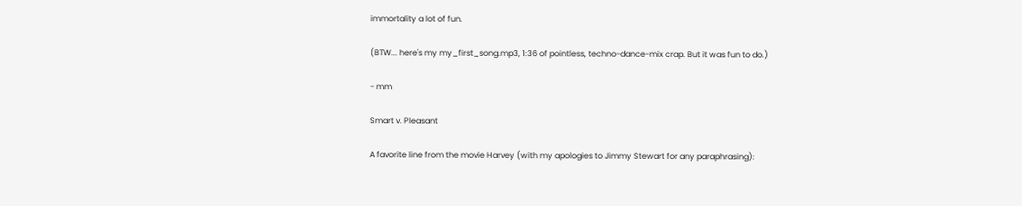immortality a lot of fun.

(BTW... here's my my_first_song.mp3, 1:36 of pointless, techno-dance-mix crap. But it was fun to do.)

- mm

Smart v. Pleasant

A favorite line from the movie Harvey (with my apologies to Jimmy Stewart for any paraphrasing):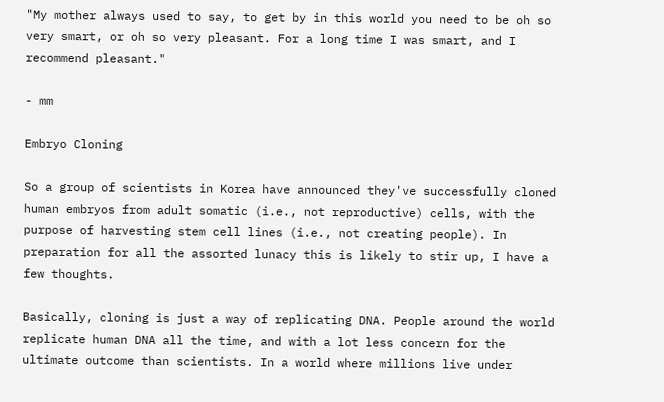"My mother always used to say, to get by in this world you need to be oh so very smart, or oh so very pleasant. For a long time I was smart, and I recommend pleasant."

- mm

Embryo Cloning

So a group of scientists in Korea have announced they've successfully cloned human embryos from adult somatic (i.e., not reproductive) cells, with the purpose of harvesting stem cell lines (i.e., not creating people). In preparation for all the assorted lunacy this is likely to stir up, I have a few thoughts.

Basically, cloning is just a way of replicating DNA. People around the world replicate human DNA all the time, and with a lot less concern for the ultimate outcome than scientists. In a world where millions live under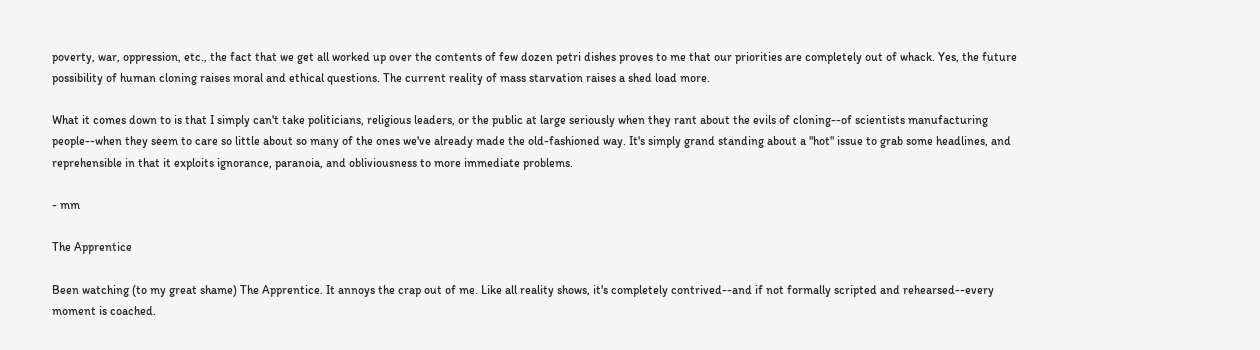poverty, war, oppression, etc., the fact that we get all worked up over the contents of few dozen petri dishes proves to me that our priorities are completely out of whack. Yes, the future possibility of human cloning raises moral and ethical questions. The current reality of mass starvation raises a shed load more.

What it comes down to is that I simply can't take politicians, religious leaders, or the public at large seriously when they rant about the evils of cloning--of scientists manufacturing people--when they seem to care so little about so many of the ones we've already made the old-fashioned way. It's simply grand standing about a "hot" issue to grab some headlines, and reprehensible in that it exploits ignorance, paranoia, and obliviousness to more immediate problems.

- mm

The Apprentice

Been watching (to my great shame) The Apprentice. It annoys the crap out of me. Like all reality shows, it's completely contrived--and if not formally scripted and rehearsed--every moment is coached.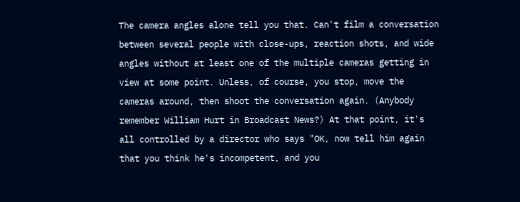The camera angles alone tell you that. Can't film a conversation between several people with close-ups, reaction shots, and wide angles without at least one of the multiple cameras getting in view at some point. Unless, of course, you stop, move the cameras around, then shoot the conversation again. (Anybody remember William Hurt in Broadcast News?) At that point, it's all controlled by a director who says "OK, now tell him again that you think he's incompetent, and you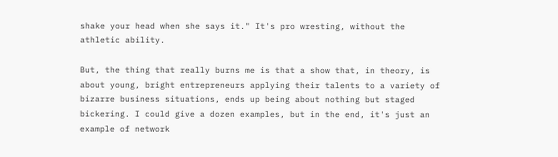shake your head when she says it." It's pro wresting, without the athletic ability.

But, the thing that really burns me is that a show that, in theory, is about young, bright entrepreneurs applying their talents to a variety of bizarre business situations, ends up being about nothing but staged bickering. I could give a dozen examples, but in the end, it's just an example of network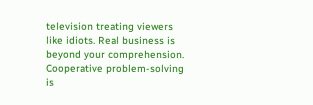television treating viewers like idiots. Real business is beyond your comprehension. Cooperative problem-solving is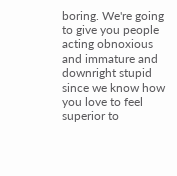boring. We're going to give you people acting obnoxious and immature and downright stupid since we know how you love to feel superior to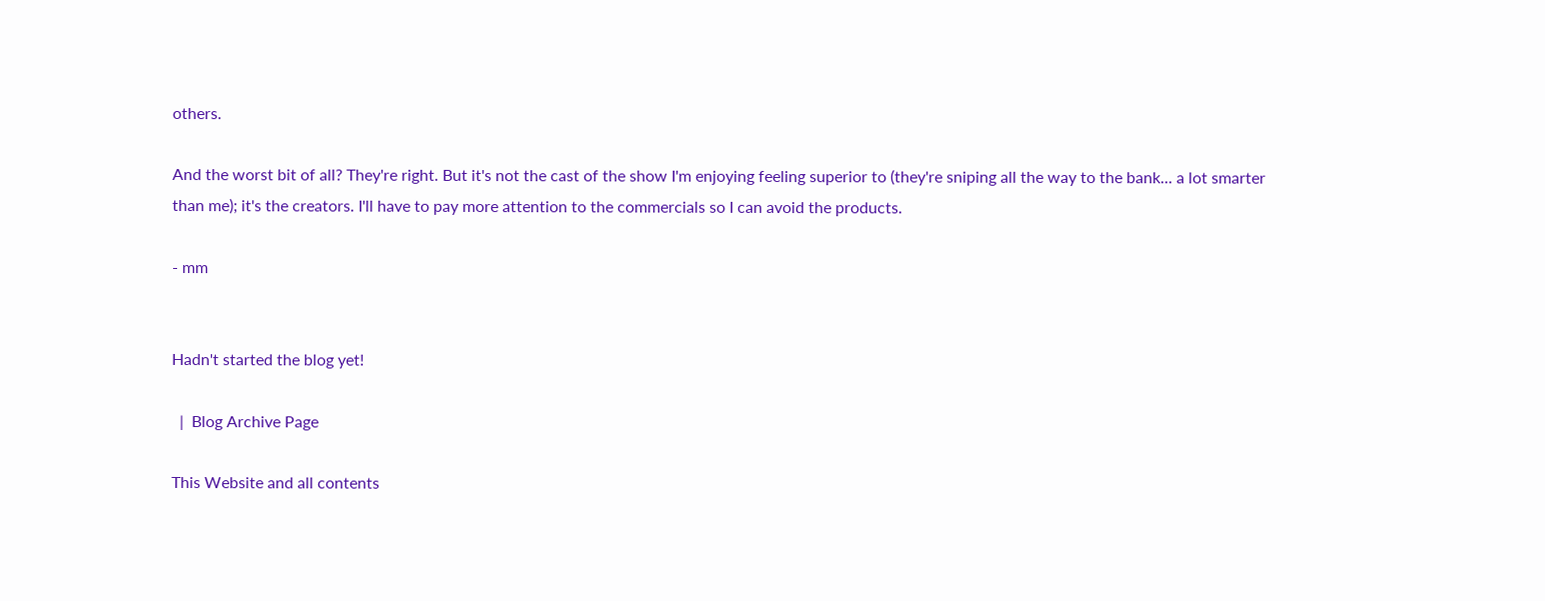others.

And the worst bit of all? They're right. But it's not the cast of the show I'm enjoying feeling superior to (they're sniping all the way to the bank... a lot smarter than me); it's the creators. I'll have to pay more attention to the commercials so I can avoid the products.

- mm


Hadn't started the blog yet!

  |  Blog Archive Page

This Website and all contents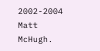2002-2004 Matt McHugh.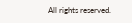All rights reserved.